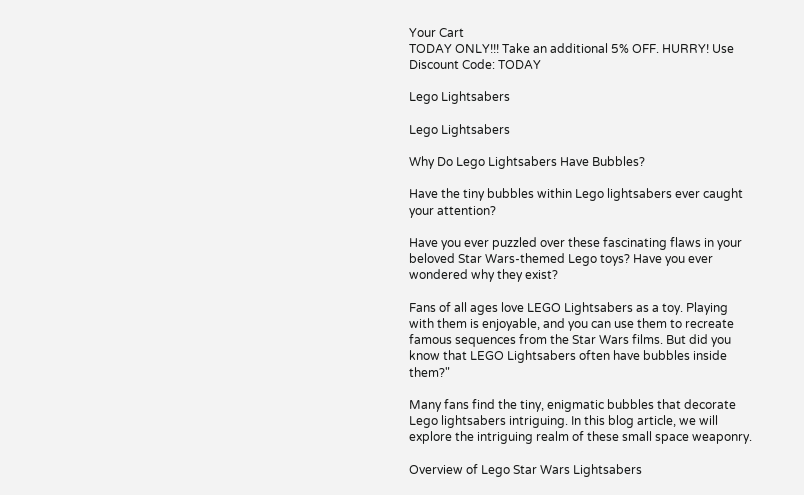Your Cart
TODAY ONLY!!! Take an additional 5% OFF. HURRY! Use Discount Code: TODAY

Lego Lightsabers

Lego Lightsabers

Why Do Lego Lightsabers Have Bubbles?

Have the tiny bubbles within Lego lightsabers ever caught your attention?

Have you ever puzzled over these fascinating flaws in your beloved Star Wars-themed Lego toys? Have you ever wondered why they exist?

Fans of all ages love LEGO Lightsabers as a toy. Playing with them is enjoyable, and you can use them to recreate famous sequences from the Star Wars films. But did you know that LEGO Lightsabers often have bubbles inside them?"

Many fans find the tiny, enigmatic bubbles that decorate Lego lightsabers intriguing. In this blog article, we will explore the intriguing realm of these small space weaponry.

Overview of Lego Star Wars Lightsabers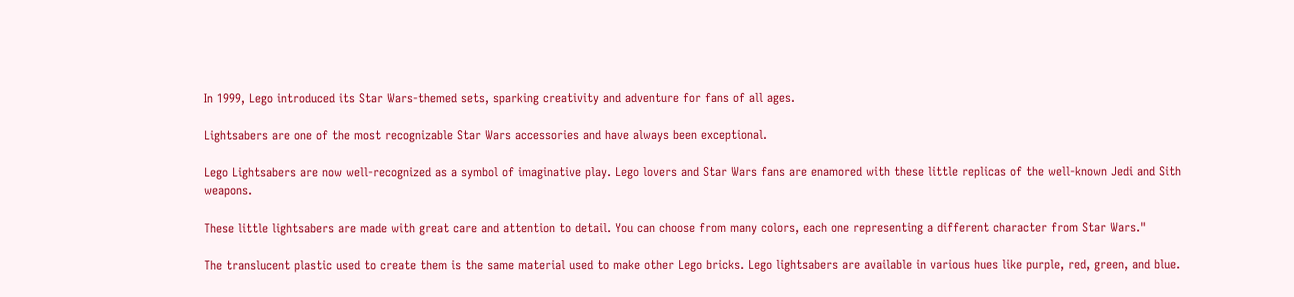In 1999, Lego introduced its Star Wars-themed sets, sparking creativity and adventure for fans of all ages.

Lightsabers are one of the most recognizable Star Wars accessories and have always been exceptional.

Lego Lightsabers are now well-recognized as a symbol of imaginative play. Lego lovers and Star Wars fans are enamored with these little replicas of the well-known Jedi and Sith weapons.

These little lightsabers are made with great care and attention to detail. You can choose from many colors, each one representing a different character from Star Wars."

The translucent plastic used to create them is the same material used to make other Lego bricks. Lego lightsabers are available in various hues like purple, red, green, and blue.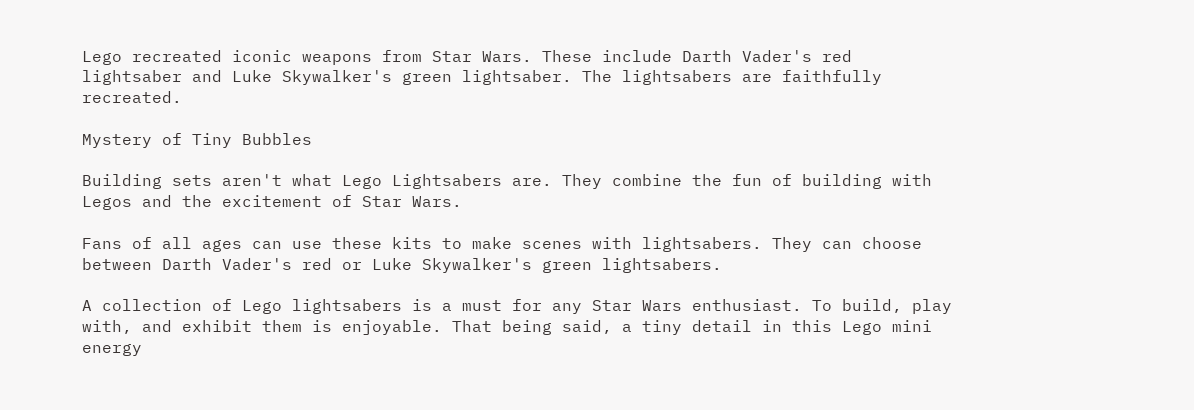Lego recreated iconic weapons from Star Wars. These include Darth Vader's red lightsaber and Luke Skywalker's green lightsaber. The lightsabers are faithfully recreated.

Mystery of Tiny Bubbles

Building sets aren't what Lego Lightsabers are. They combine the fun of building with Legos and the excitement of Star Wars.

Fans of all ages can use these kits to make scenes with lightsabers. They can choose between Darth Vader's red or Luke Skywalker's green lightsabers.

A collection of Lego lightsabers is a must for any Star Wars enthusiast. To build, play with, and exhibit them is enjoyable. That being said, a tiny detail in this Lego mini energy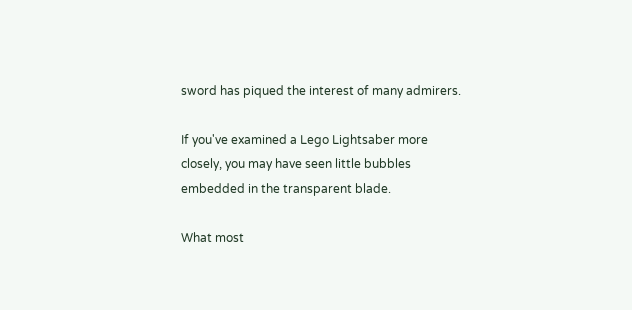sword has piqued the interest of many admirers.

If you've examined a Lego Lightsaber more closely, you may have seen little bubbles embedded in the transparent blade.

What most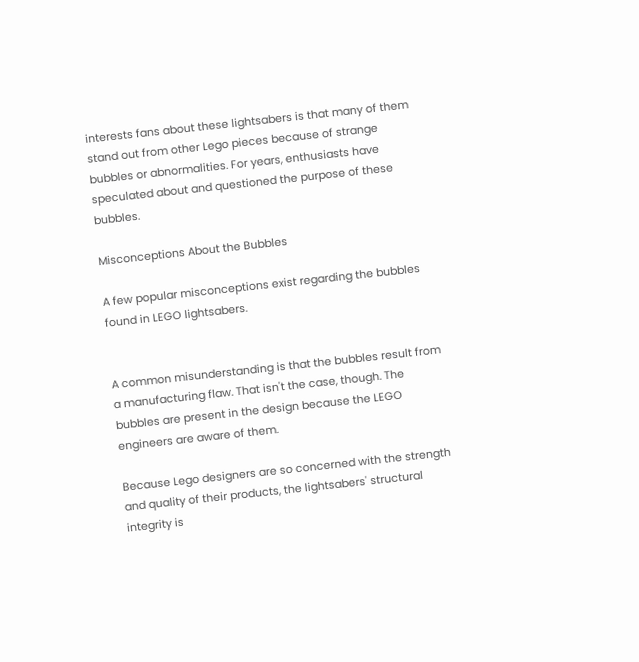interests fans about these lightsabers is that many of them stand out from other Lego pieces because of strange bubbles or abnormalities. For years, enthusiasts have speculated about and questioned the purpose of these bubbles.

Misconceptions About the Bubbles

A few popular misconceptions exist regarding the bubbles found in LEGO lightsabers.


A common misunderstanding is that the bubbles result from a manufacturing flaw. That isn't the case, though. The bubbles are present in the design because the LEGO engineers are aware of them.

Because Lego designers are so concerned with the strength and quality of their products, the lightsabers' structural integrity is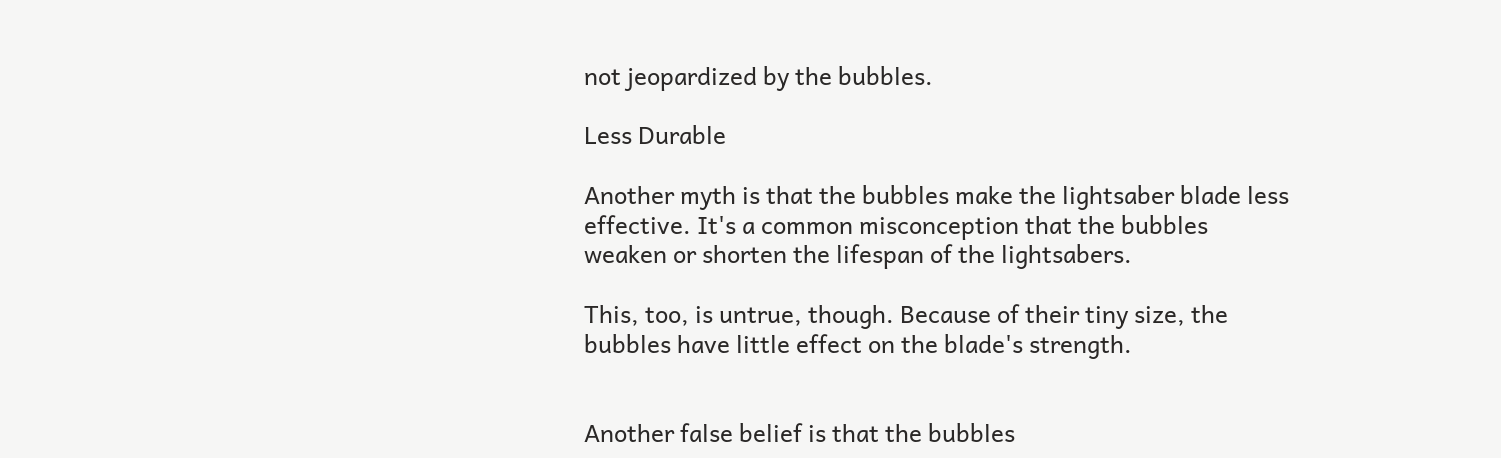not jeopardized by the bubbles.

Less Durable

Another myth is that the bubbles make the lightsaber blade less effective. It's a common misconception that the bubbles weaken or shorten the lifespan of the lightsabers.

This, too, is untrue, though. Because of their tiny size, the bubbles have little effect on the blade's strength.


Another false belief is that the bubbles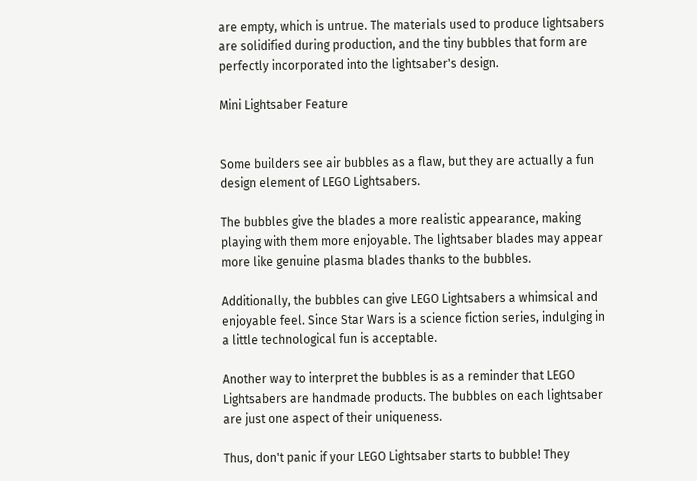are empty, which is untrue. The materials used to produce lightsabers are solidified during production, and the tiny bubbles that form are perfectly incorporated into the lightsaber's design.

Mini Lightsaber Feature


Some builders see air bubbles as a flaw, but they are actually a fun design element of LEGO Lightsabers.

The bubbles give the blades a more realistic appearance, making playing with them more enjoyable. The lightsaber blades may appear more like genuine plasma blades thanks to the bubbles.

Additionally, the bubbles can give LEGO Lightsabers a whimsical and enjoyable feel. Since Star Wars is a science fiction series, indulging in a little technological fun is acceptable.

Another way to interpret the bubbles is as a reminder that LEGO Lightsabers are handmade products. The bubbles on each lightsaber are just one aspect of their uniqueness.

Thus, don't panic if your LEGO Lightsaber starts to bubble! They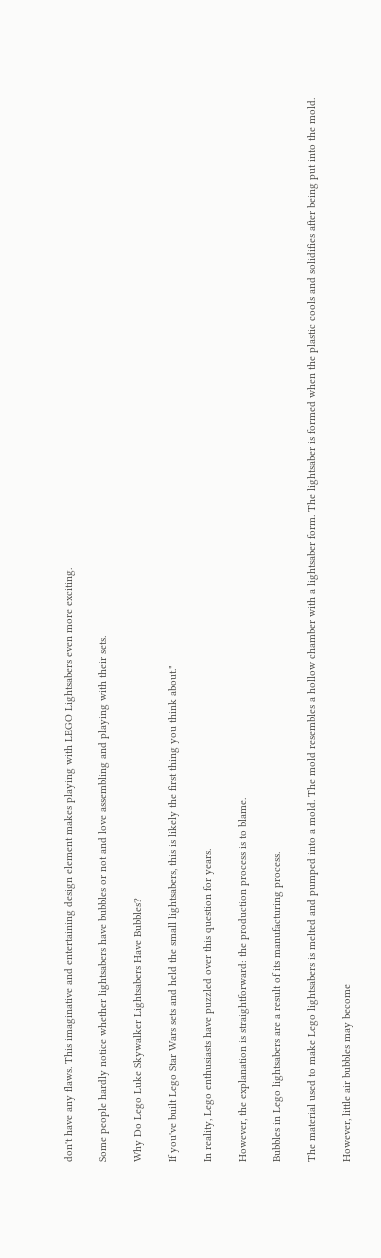don't have any flaws. This imaginative and entertaining design element makes playing with LEGO Lightsabers even more exciting.

Some people hardly notice whether lightsabers have bubbles or not and love assembling and playing with their sets.

Why Do Lego Luke Skywalker Lightsabers Have Bubbles?

If you've built Lego Star Wars sets and held the small lightsabers, this is likely the first thing you think about."

In reality, Lego enthusiasts have puzzled over this question for years.

However, the explanation is straightforward: the production process is to blame.

Bubbles in Lego lightsabers are a result of its manufacturing process.

The material used to make Lego lightsabers is melted and pumped into a mold. The mold resembles a hollow chamber with a lightsaber form. The lightsaber is formed when the plastic cools and solidifies after being put into the mold.

However, little air bubbles may become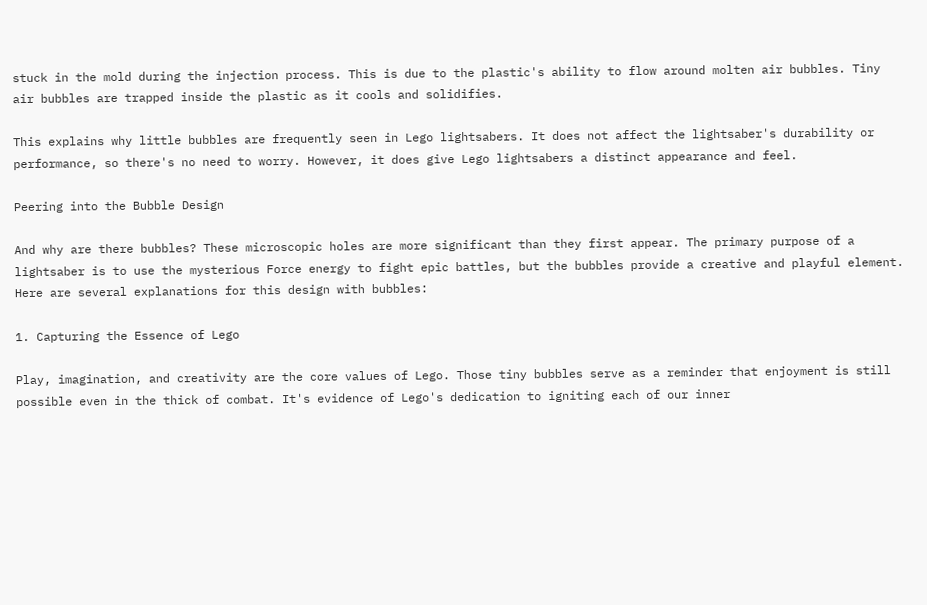stuck in the mold during the injection process. This is due to the plastic's ability to flow around molten air bubbles. Tiny air bubbles are trapped inside the plastic as it cools and solidifies.

This explains why little bubbles are frequently seen in Lego lightsabers. It does not affect the lightsaber's durability or performance, so there's no need to worry. However, it does give Lego lightsabers a distinct appearance and feel.

Peering into the Bubble Design

And why are there bubbles? These microscopic holes are more significant than they first appear. The primary purpose of a lightsaber is to use the mysterious Force energy to fight epic battles, but the bubbles provide a creative and playful element. Here are several explanations for this design with bubbles:

1. Capturing the Essence of Lego

Play, imagination, and creativity are the core values of Lego. Those tiny bubbles serve as a reminder that enjoyment is still possible even in the thick of combat. It's evidence of Lego's dedication to igniting each of our inner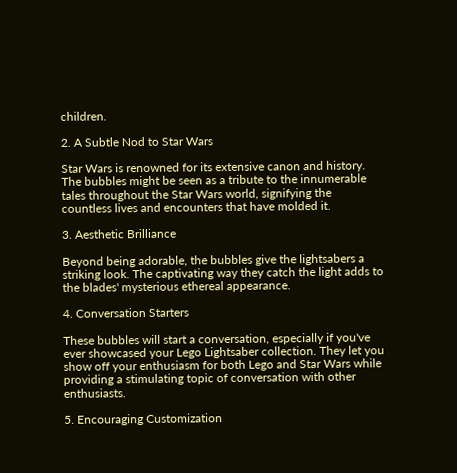children.

2. A Subtle Nod to Star Wars

Star Wars is renowned for its extensive canon and history. The bubbles might be seen as a tribute to the innumerable tales throughout the Star Wars world, signifying the countless lives and encounters that have molded it.

3. Aesthetic Brilliance

Beyond being adorable, the bubbles give the lightsabers a striking look. The captivating way they catch the light adds to the blades' mysterious ethereal appearance.

4. Conversation Starters

These bubbles will start a conversation, especially if you've ever showcased your Lego Lightsaber collection. They let you show off your enthusiasm for both Lego and Star Wars while providing a stimulating topic of conversation with other enthusiasts.

5. Encouraging Customization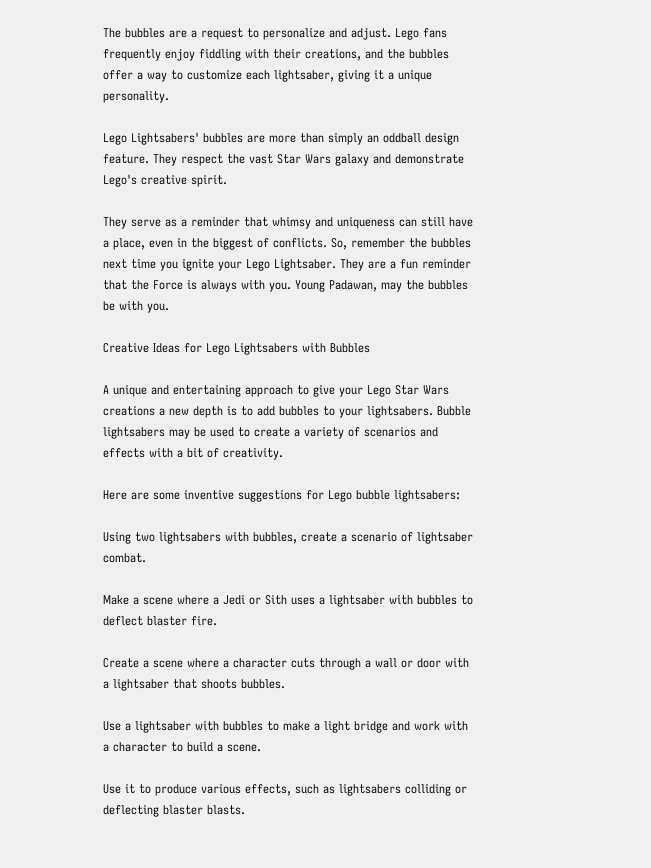The bubbles are a request to personalize and adjust. Lego fans frequently enjoy fiddling with their creations, and the bubbles offer a way to customize each lightsaber, giving it a unique personality.

Lego Lightsabers' bubbles are more than simply an oddball design feature. They respect the vast Star Wars galaxy and demonstrate Lego's creative spirit.

They serve as a reminder that whimsy and uniqueness can still have a place, even in the biggest of conflicts. So, remember the bubbles next time you ignite your Lego Lightsaber. They are a fun reminder that the Force is always with you. Young Padawan, may the bubbles be with you.

Creative Ideas for Lego Lightsabers with Bubbles

A unique and entertaining approach to give your Lego Star Wars creations a new depth is to add bubbles to your lightsabers. Bubble lightsabers may be used to create a variety of scenarios and effects with a bit of creativity.

Here are some inventive suggestions for Lego bubble lightsabers:

Using two lightsabers with bubbles, create a scenario of lightsaber combat.

Make a scene where a Jedi or Sith uses a lightsaber with bubbles to deflect blaster fire.

Create a scene where a character cuts through a wall or door with a lightsaber that shoots bubbles.

Use a lightsaber with bubbles to make a light bridge and work with a character to build a scene.

Use it to produce various effects, such as lightsabers colliding or deflecting blaster blasts.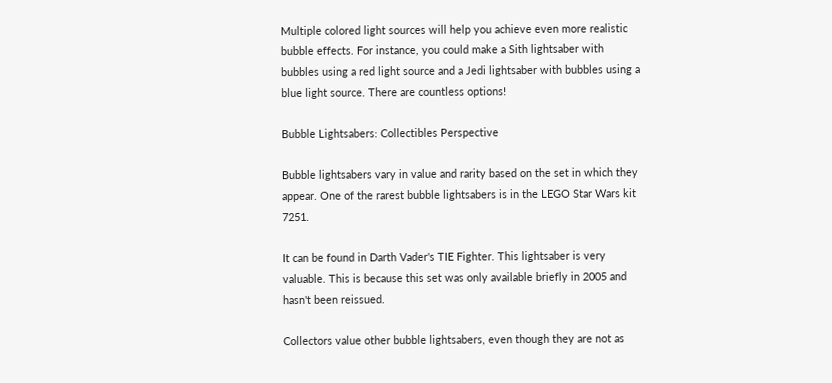Multiple colored light sources will help you achieve even more realistic bubble effects. For instance, you could make a Sith lightsaber with bubbles using a red light source and a Jedi lightsaber with bubbles using a blue light source. There are countless options!

Bubble Lightsabers: Collectibles Perspective

Bubble lightsabers vary in value and rarity based on the set in which they appear. One of the rarest bubble lightsabers is in the LEGO Star Wars kit 7251.

It can be found in Darth Vader's TIE Fighter. This lightsaber is very valuable. This is because this set was only available briefly in 2005 and hasn't been reissued.

Collectors value other bubble lightsabers, even though they are not as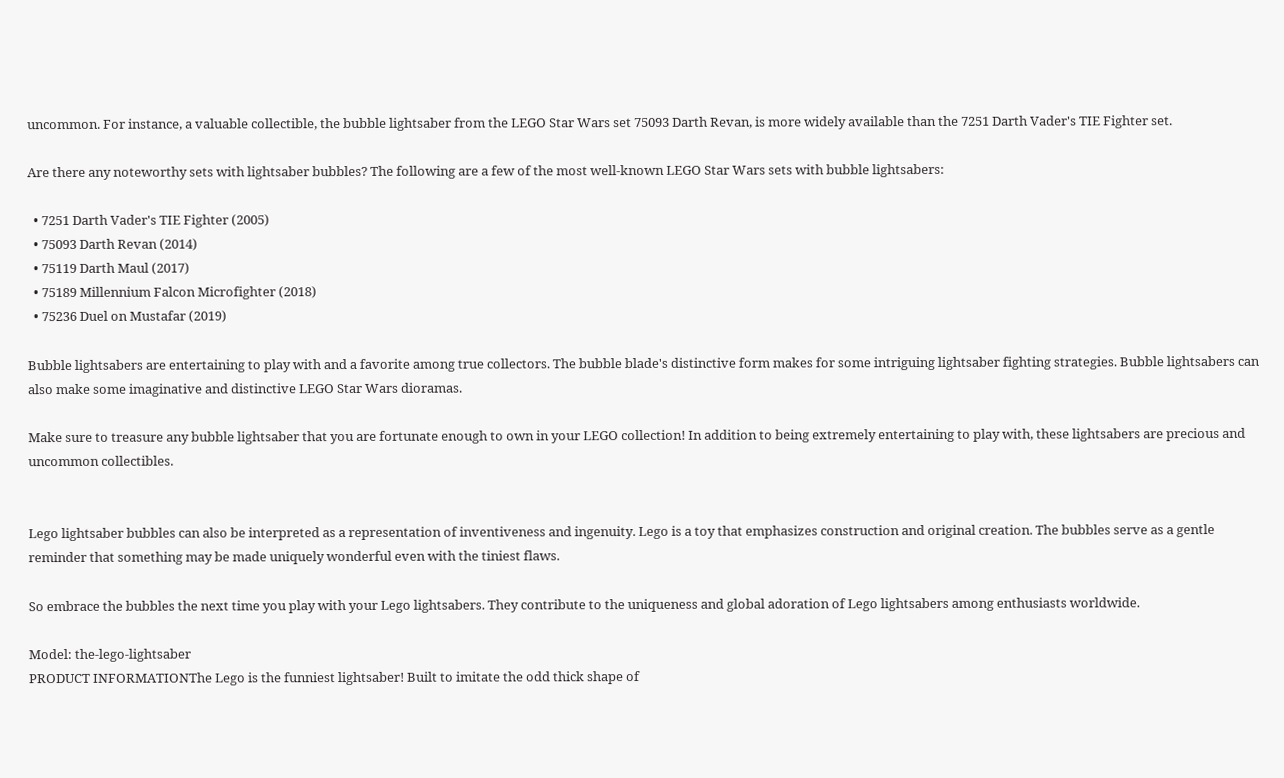uncommon. For instance, a valuable collectible, the bubble lightsaber from the LEGO Star Wars set 75093 Darth Revan, is more widely available than the 7251 Darth Vader's TIE Fighter set.

Are there any noteworthy sets with lightsaber bubbles? The following are a few of the most well-known LEGO Star Wars sets with bubble lightsabers:

  • 7251 Darth Vader's TIE Fighter (2005)
  • 75093 Darth Revan (2014)
  • 75119 Darth Maul (2017)
  • 75189 Millennium Falcon Microfighter (2018)
  • 75236 Duel on Mustafar (2019)

Bubble lightsabers are entertaining to play with and a favorite among true collectors. The bubble blade's distinctive form makes for some intriguing lightsaber fighting strategies. Bubble lightsabers can also make some imaginative and distinctive LEGO Star Wars dioramas.

Make sure to treasure any bubble lightsaber that you are fortunate enough to own in your LEGO collection! In addition to being extremely entertaining to play with, these lightsabers are precious and uncommon collectibles.


Lego lightsaber bubbles can also be interpreted as a representation of inventiveness and ingenuity. Lego is a toy that emphasizes construction and original creation. The bubbles serve as a gentle reminder that something may be made uniquely wonderful even with the tiniest flaws.

So embrace the bubbles the next time you play with your Lego lightsabers. They contribute to the uniqueness and global adoration of Lego lightsabers among enthusiasts worldwide.

Model: the-lego-lightsaber
PRODUCT INFORMATIONThe Lego is the funniest lightsaber! Built to imitate the odd thick shape of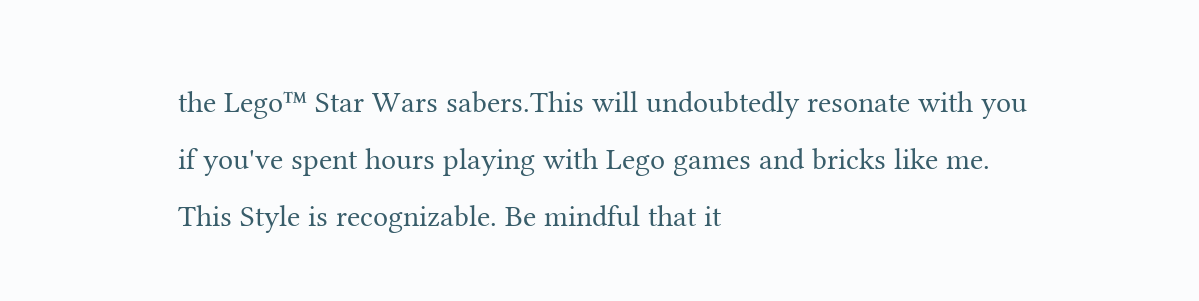the Lego™ Star Wars sabers.This will undoubtedly resonate with you if you've spent hours playing with Lego games and bricks like me. This Style is recognizable. Be mindful that it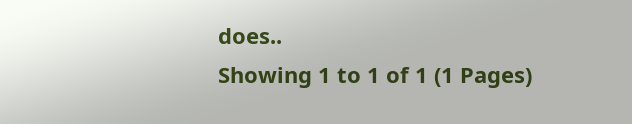does..
Showing 1 to 1 of 1 (1 Pages)